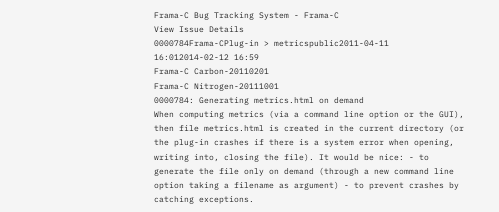Frama-C Bug Tracking System - Frama-C
View Issue Details
0000784Frama-CPlug-in > metricspublic2011-04-11 16:012014-02-12 16:59
Frama-C Carbon-20110201
Frama-C Nitrogen-20111001
0000784: Generating metrics.html on demand
When computing metrics (via a command line option or the GUI), then file metrics.html is created in the current directory (or the plug-in crashes if there is a system error when opening, writing into, closing the file). It would be nice: - to generate the file only on demand (through a new command line option taking a filename as argument) - to prevent crashes by catching exceptions.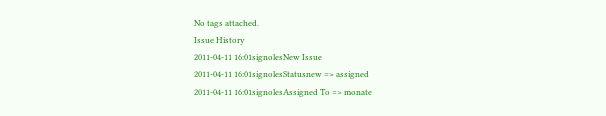No tags attached.
Issue History
2011-04-11 16:01signolesNew Issue
2011-04-11 16:01signolesStatusnew => assigned
2011-04-11 16:01signolesAssigned To => monate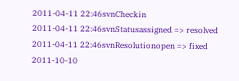2011-04-11 22:46svnCheckin
2011-04-11 22:46svnStatusassigned => resolved
2011-04-11 22:46svnResolutionopen => fixed
2011-10-10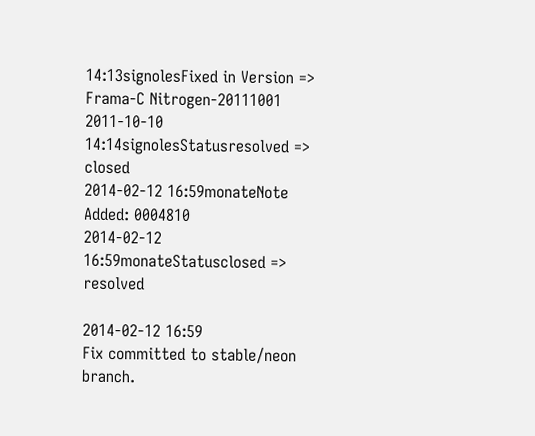14:13signolesFixed in Version => Frama-C Nitrogen-20111001
2011-10-10 14:14signolesStatusresolved => closed
2014-02-12 16:59monateNote Added: 0004810
2014-02-12 16:59monateStatusclosed => resolved

2014-02-12 16:59
Fix committed to stable/neon branch.